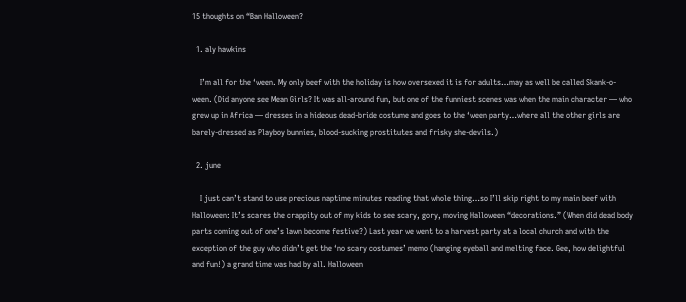15 thoughts on “Ban Halloween?

  1. aly hawkins

    I’m all for the ‘ween. My only beef with the holiday is how oversexed it is for adults…may as well be called Skank-o-ween. (Did anyone see Mean Girls? It was all-around fun, but one of the funniest scenes was when the main character — who grew up in Africa — dresses in a hideous dead-bride costume and goes to the ‘ween party…where all the other girls are barely-dressed as Playboy bunnies, blood-sucking prostitutes and frisky she-devils.)

  2. june

    I just can’t stand to use precious naptime minutes reading that whole thing…so I’ll skip right to my main beef with Halloween: It’s scares the crappity out of my kids to see scary, gory, moving Halloween “decorations.” (When did dead body parts coming out of one’s lawn become festive?) Last year we went to a harvest party at a local church and with the exception of the guy who didn’t get the ‘no scary costumes’ memo (hanging eyeball and melting face. Gee, how delightful and fun!) a grand time was had by all. Halloween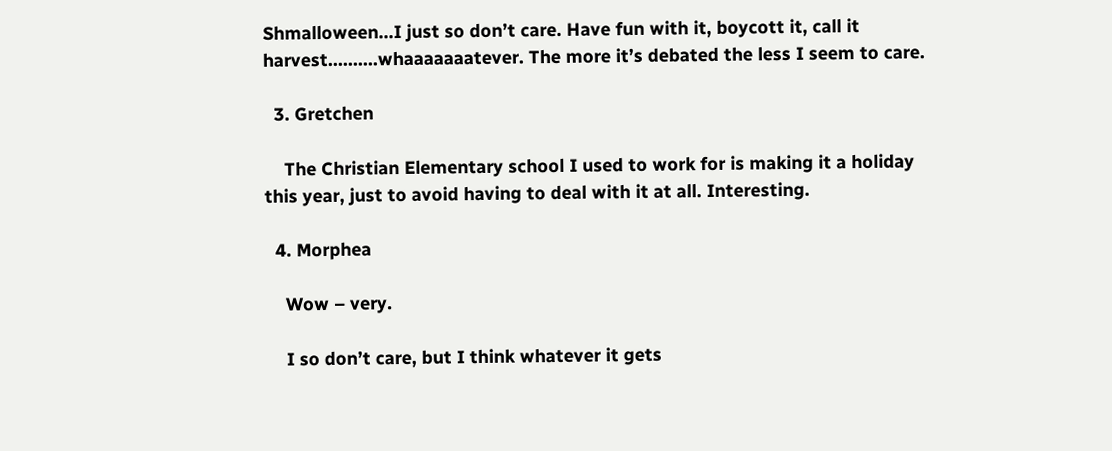Shmalloween…I just so don’t care. Have fun with it, boycott it, call it harvest……….whaaaaaaatever. The more it’s debated the less I seem to care.

  3. Gretchen

    The Christian Elementary school I used to work for is making it a holiday this year, just to avoid having to deal with it at all. Interesting.

  4. Morphea

    Wow – very.

    I so don’t care, but I think whatever it gets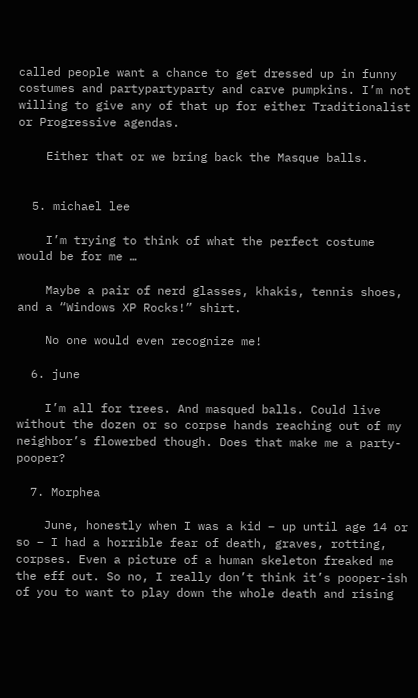called people want a chance to get dressed up in funny costumes and partypartyparty and carve pumpkins. I’m not willing to give any of that up for either Traditionalist or Progressive agendas.

    Either that or we bring back the Masque balls.


  5. michael lee

    I’m trying to think of what the perfect costume would be for me …

    Maybe a pair of nerd glasses, khakis, tennis shoes, and a “Windows XP Rocks!” shirt.

    No one would even recognize me!

  6. june

    I’m all for trees. And masqued balls. Could live without the dozen or so corpse hands reaching out of my neighbor’s flowerbed though. Does that make me a party-pooper?

  7. Morphea

    June, honestly when I was a kid – up until age 14 or so – I had a horrible fear of death, graves, rotting, corpses. Even a picture of a human skeleton freaked me the eff out. So no, I really don’t think it’s pooper-ish of you to want to play down the whole death and rising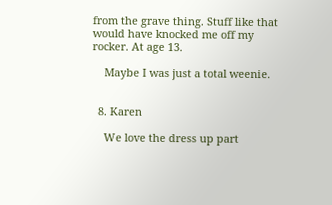from the grave thing. Stuff like that would have knocked me off my rocker. At age 13.

    Maybe I was just a total weenie.


  8. Karen

    We love the dress up part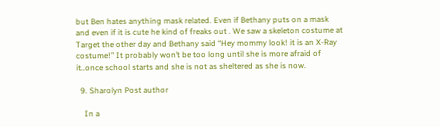but Ben hates anything mask related. Even if Bethany puts on a mask and even if it is cute he kind of freaks out . We saw a skeleton costume at Target the other day and Bethany said “Hey mommy look! it is an X-Ray costume!” It probably won’t be too long until she is more afraid of it..once school starts and she is not as sheltered as she is now.

  9. Sharolyn Post author

    In a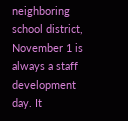neighboring school district, November 1 is always a staff development day. It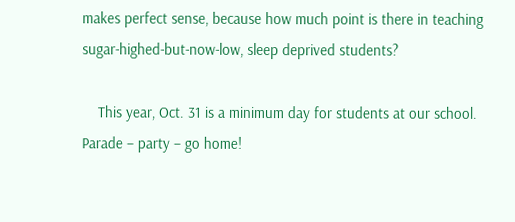makes perfect sense, because how much point is there in teaching sugar-highed-but-now-low, sleep deprived students?

    This year, Oct. 31 is a minimum day for students at our school. Parade – party – go home!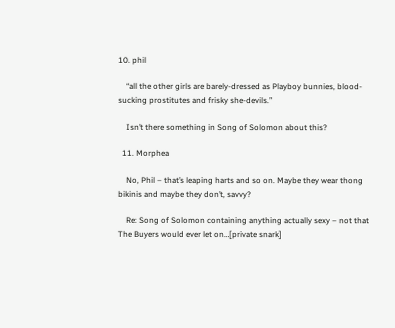10. phil

    “all the other girls are barely-dressed as Playboy bunnies, blood-sucking prostitutes and frisky she-devils.”

    Isn’t there something in Song of Solomon about this?

  11. Morphea

    No, Phil – that’s leaping harts and so on. Maybe they wear thong bikinis and maybe they don’t, savvy?

    Re: Song of Solomon containing anything actually sexy – not that The Buyers would ever let on…[private snark]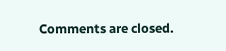Comments are closed.